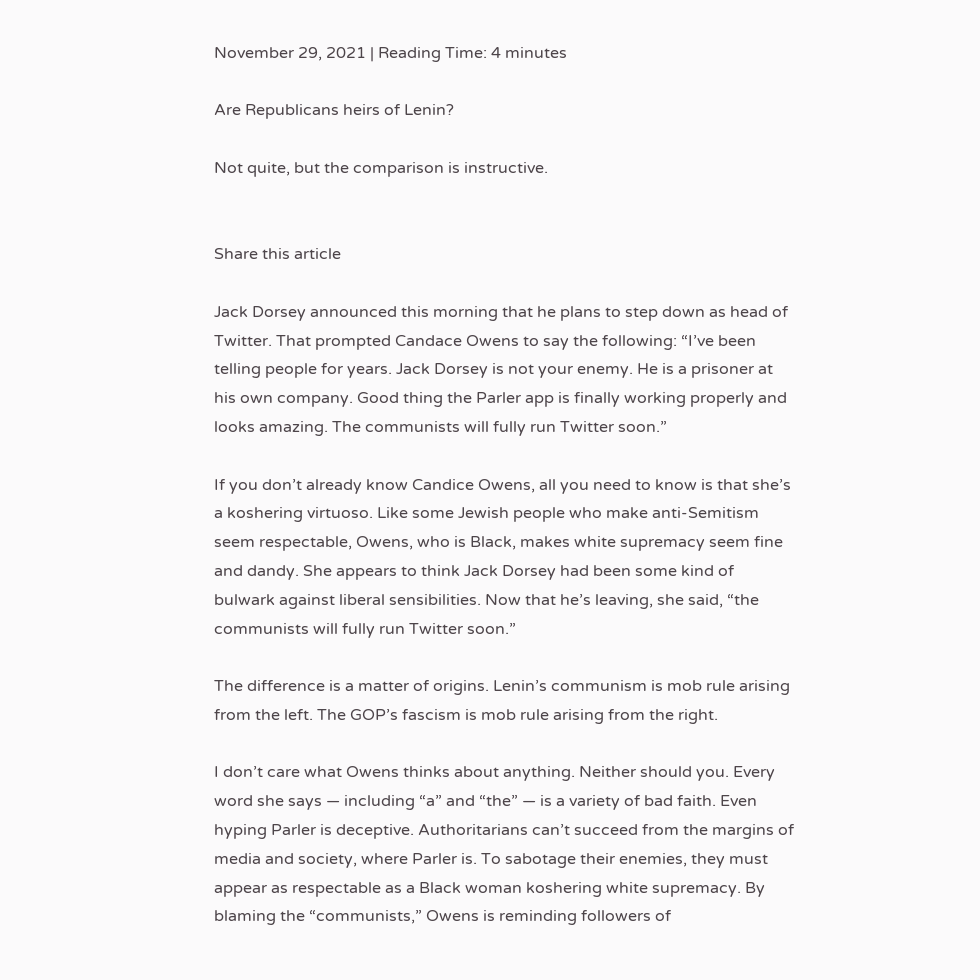November 29, 2021 | Reading Time: 4 minutes

Are Republicans heirs of Lenin?

Not quite, but the comparison is instructive.


Share this article

Jack Dorsey announced this morning that he plans to step down as head of Twitter. That prompted Candace Owens to say the following: “I’ve been telling people for years. Jack Dorsey is not your enemy. He is a prisoner at his own company. Good thing the Parler app is finally working properly and looks amazing. The communists will fully run Twitter soon.”

If you don’t already know Candice Owens, all you need to know is that she’s a koshering virtuoso. Like some Jewish people who make anti-Semitism seem respectable, Owens, who is Black, makes white supremacy seem fine and dandy. She appears to think Jack Dorsey had been some kind of bulwark against liberal sensibilities. Now that he’s leaving, she said, “the communists will fully run Twitter soon.”

The difference is a matter of origins. Lenin’s communism is mob rule arising from the left. The GOP’s fascism is mob rule arising from the right.

I don’t care what Owens thinks about anything. Neither should you. Every word she says — including “a” and “the” — is a variety of bad faith. Even hyping Parler is deceptive. Authoritarians can’t succeed from the margins of media and society, where Parler is. To sabotage their enemies, they must appear as respectable as a Black woman koshering white supremacy. By blaming the “communists,” Owens is reminding followers of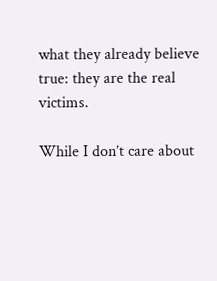what they already believe true: they are the real victims.

While I don’t care about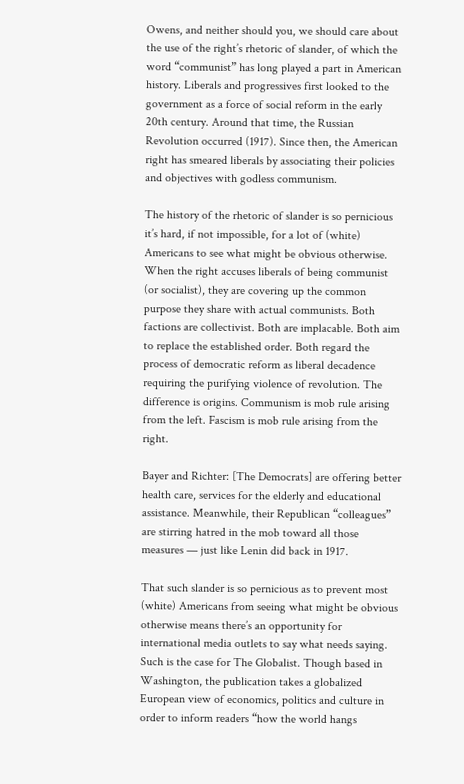Owens, and neither should you, we should care about the use of the right’s rhetoric of slander, of which the word “communist” has long played a part in American history. Liberals and progressives first looked to the government as a force of social reform in the early 20th century. Around that time, the Russian Revolution occurred (1917). Since then, the American right has smeared liberals by associating their policies and objectives with godless communism.

The history of the rhetoric of slander is so pernicious it’s hard, if not impossible, for a lot of (white) Americans to see what might be obvious otherwise. When the right accuses liberals of being communist (or socialist), they are covering up the common purpose they share with actual communists. Both factions are collectivist. Both are implacable. Both aim to replace the established order. Both regard the process of democratic reform as liberal decadence requiring the purifying violence of revolution. The difference is origins. Communism is mob rule arising from the left. Fascism is mob rule arising from the right.

Bayer and Richter: [The Democrats] are offering better health care, services for the elderly and educational assistance. Meanwhile, their Republican “colleagues” are stirring hatred in the mob toward all those measures — just like Lenin did back in 1917.

That such slander is so pernicious as to prevent most (white) Americans from seeing what might be obvious otherwise means there’s an opportunity for international media outlets to say what needs saying. Such is the case for The Globalist. Though based in Washington, the publication takes a globalized European view of economics, politics and culture in order to inform readers “how the world hangs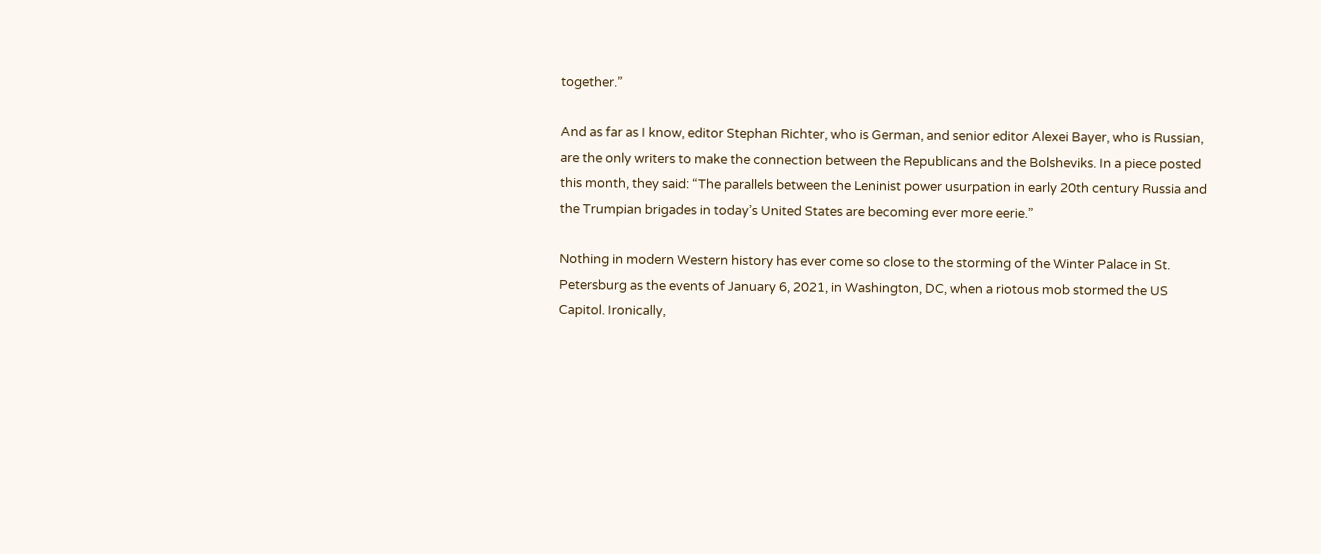together.”

And as far as I know, editor Stephan Richter, who is German, and senior editor Alexei Bayer, who is Russian, are the only writers to make the connection between the Republicans and the Bolsheviks. In a piece posted this month, they said: “The parallels between the Leninist power usurpation in early 20th century Russia and the Trumpian brigades in today’s United States are becoming ever more eerie.”

Nothing in modern Western history has ever come so close to the storming of the Winter Palace in St. Petersburg as the events of January 6, 2021, in Washington, DC, when a riotous mob stormed the US Capitol. Ironically,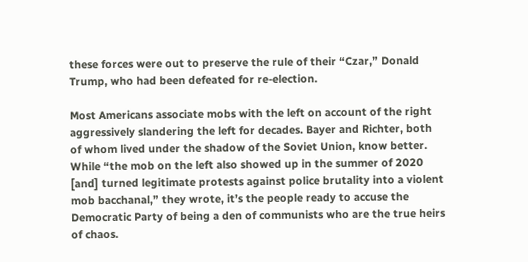these forces were out to preserve the rule of their “Czar,” Donald Trump, who had been defeated for re-election.

Most Americans associate mobs with the left on account of the right aggressively slandering the left for decades. Bayer and Richter, both of whom lived under the shadow of the Soviet Union, know better. While “the mob on the left also showed up in the summer of 2020 [and] turned legitimate protests against police brutality into a violent mob bacchanal,” they wrote, it’s the people ready to accuse the Democratic Party of being a den of communists who are the true heirs of chaos.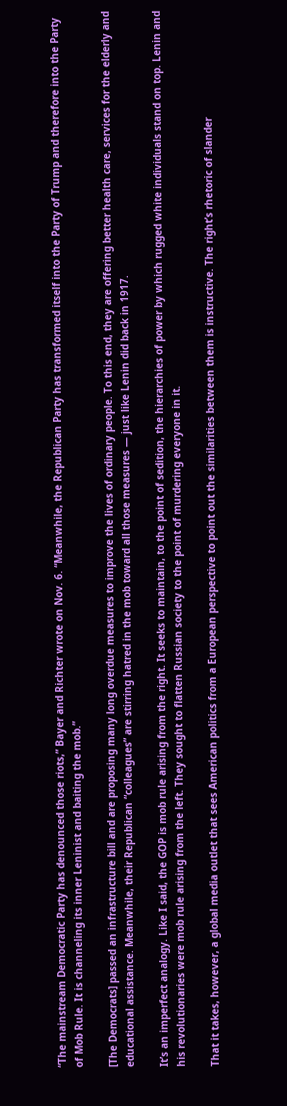“The mainstream Democratic Party has denounced those riots,” Bayer and Richter wrote on Nov. 6. “Meanwhile, the Republican Party has transformed itself into the Party of Trump and therefore into the Party of Mob Rule. It is channeling its inner Leninist and baiting the mob.”

[The Democrats] passed an infrastructure bill and are proposing many long overdue measures to improve the lives of ordinary people. To this end, they are offering better health care, services for the elderly and educational assistance. Meanwhile, their Republican “colleagues” are stirring hatred in the mob toward all those measures — just like Lenin did back in 1917.

It’s an imperfect analogy. Like I said, the GOP is mob rule arising from the right. It seeks to maintain, to the point of sedition, the hierarchies of power by which rugged white individuals stand on top. Lenin and his revolutionaries were mob rule arising from the left. They sought to flatten Russian society to the point of murdering everyone in it.

That it takes, however, a global media outlet that sees American politics from a European perspective to point out the similarities between them is instructive. The right’s rhetoric of slander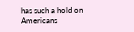has such a hold on Americans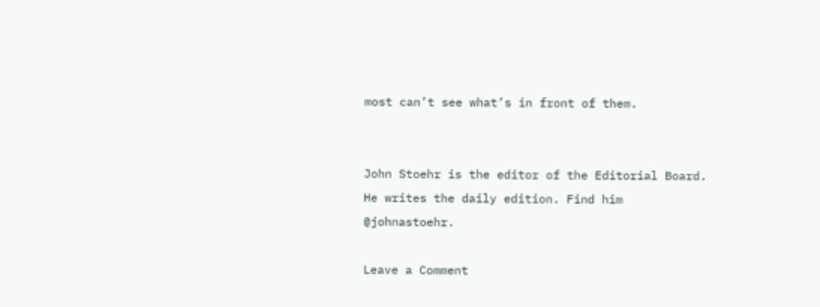most can’t see what’s in front of them.


John Stoehr is the editor of the Editorial Board. He writes the daily edition. Find him @johnastoehr.

Leave a Comment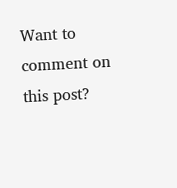Want to comment on this post?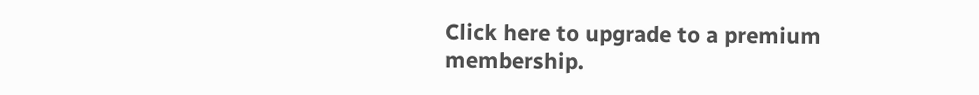Click here to upgrade to a premium membership.